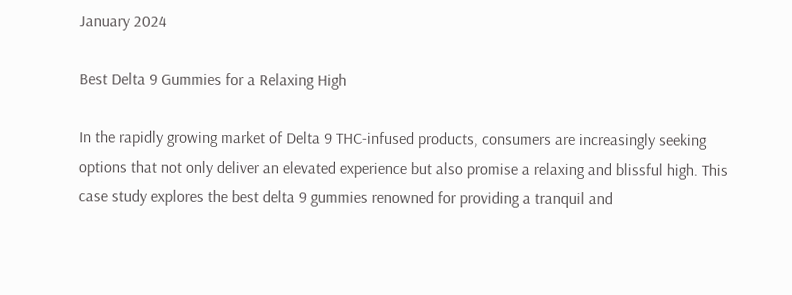January 2024

Best Delta 9 Gummies for a Relaxing High

In the rapidly growing market of Delta 9 THC-infused products, consumers are increasingly seeking options that not only deliver an elevated experience but also promise a relaxing and blissful high. This case study explores the best delta 9 gummies renowned for providing a tranquil and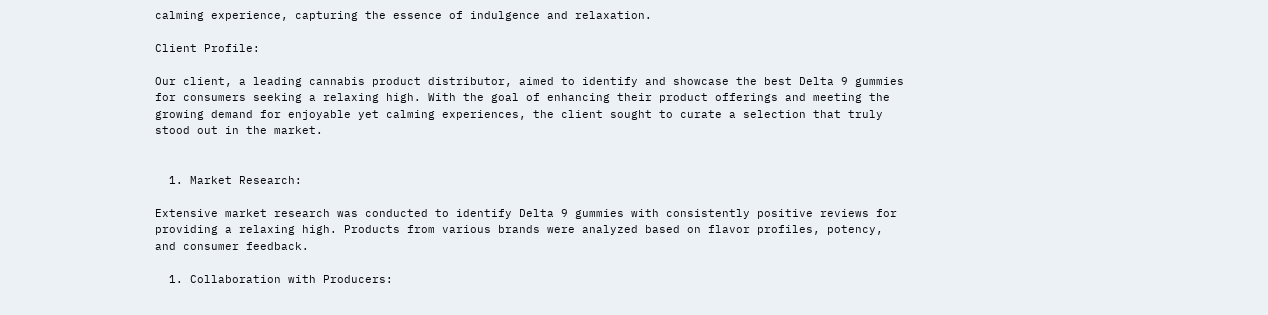calming experience, capturing the essence of indulgence and relaxation.

Client Profile:

Our client, a leading cannabis product distributor, aimed to identify and showcase the best Delta 9 gummies for consumers seeking a relaxing high. With the goal of enhancing their product offerings and meeting the growing demand for enjoyable yet calming experiences, the client sought to curate a selection that truly stood out in the market.


  1. Market Research:

Extensive market research was conducted to identify Delta 9 gummies with consistently positive reviews for providing a relaxing high. Products from various brands were analyzed based on flavor profiles, potency, and consumer feedback.

  1. Collaboration with Producers: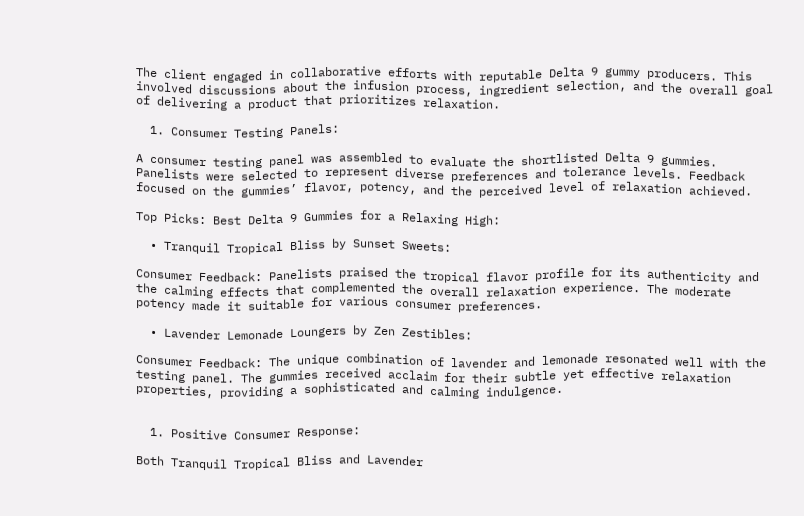The client engaged in collaborative efforts with reputable Delta 9 gummy producers. This involved discussions about the infusion process, ingredient selection, and the overall goal of delivering a product that prioritizes relaxation.

  1. Consumer Testing Panels:

A consumer testing panel was assembled to evaluate the shortlisted Delta 9 gummies. Panelists were selected to represent diverse preferences and tolerance levels. Feedback focused on the gummies’ flavor, potency, and the perceived level of relaxation achieved.

Top Picks: Best Delta 9 Gummies for a Relaxing High:

  • Tranquil Tropical Bliss by Sunset Sweets:

Consumer Feedback: Panelists praised the tropical flavor profile for its authenticity and the calming effects that complemented the overall relaxation experience. The moderate potency made it suitable for various consumer preferences.

  • Lavender Lemonade Loungers by Zen Zestibles:

Consumer Feedback: The unique combination of lavender and lemonade resonated well with the testing panel. The gummies received acclaim for their subtle yet effective relaxation properties, providing a sophisticated and calming indulgence.


  1. Positive Consumer Response:

Both Tranquil Tropical Bliss and Lavender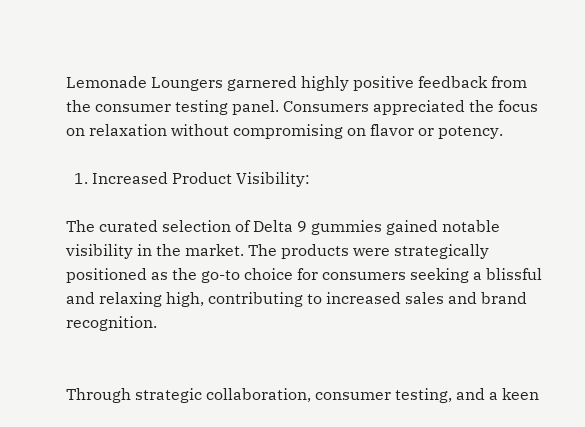Lemonade Loungers garnered highly positive feedback from the consumer testing panel. Consumers appreciated the focus on relaxation without compromising on flavor or potency.

  1. Increased Product Visibility:

The curated selection of Delta 9 gummies gained notable visibility in the market. The products were strategically positioned as the go-to choice for consumers seeking a blissful and relaxing high, contributing to increased sales and brand recognition.


Through strategic collaboration, consumer testing, and a keen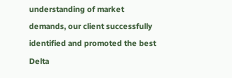understanding of market demands, our client successfully identified and promoted the best Delta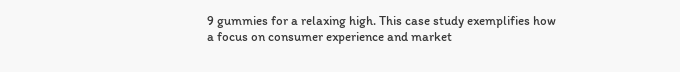9 gummies for a relaxing high. This case study exemplifies how a focus on consumer experience and market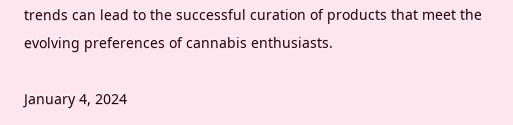trends can lead to the successful curation of products that meet the evolving preferences of cannabis enthusiasts.

January 4, 2024